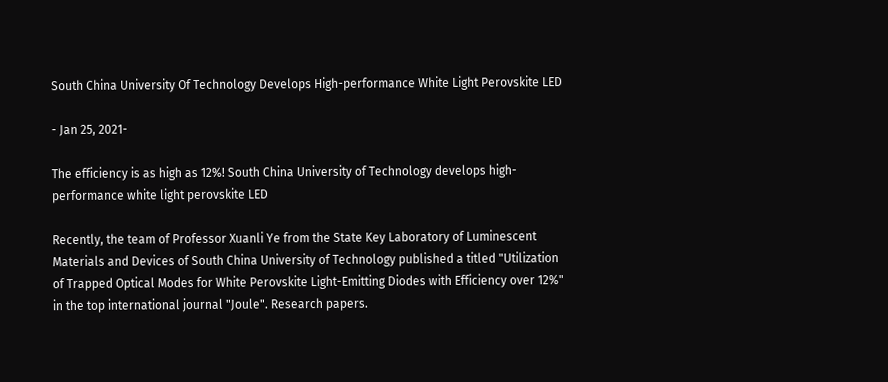South China University Of Technology Develops High-performance White Light Perovskite LED

- Jan 25, 2021-

The efficiency is as high as 12%! South China University of Technology develops high-performance white light perovskite LED

Recently, the team of Professor Xuanli Ye from the State Key Laboratory of Luminescent Materials and Devices of South China University of Technology published a titled "Utilization of Trapped Optical Modes for White Perovskite Light-Emitting Diodes with Efficiency over 12%" in the top international journal "Joule". Research papers.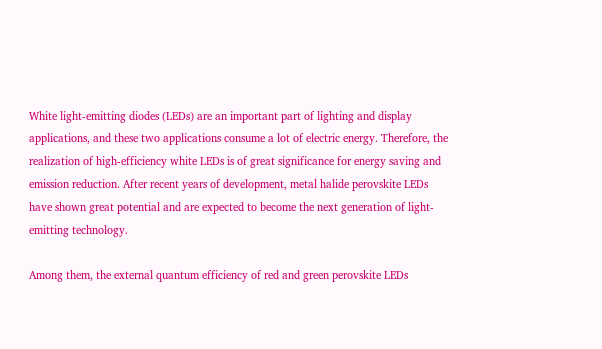White light-emitting diodes (LEDs) are an important part of lighting and display applications, and these two applications consume a lot of electric energy. Therefore, the realization of high-efficiency white LEDs is of great significance for energy saving and emission reduction. After recent years of development, metal halide perovskite LEDs have shown great potential and are expected to become the next generation of light-emitting technology.

Among them, the external quantum efficiency of red and green perovskite LEDs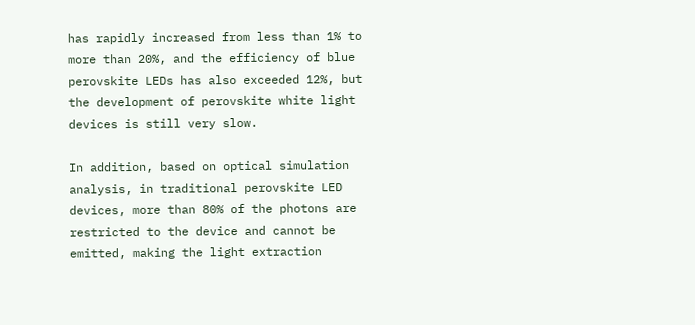has rapidly increased from less than 1% to more than 20%, and the efficiency of blue perovskite LEDs has also exceeded 12%, but the development of perovskite white light devices is still very slow.

In addition, based on optical simulation analysis, in traditional perovskite LED devices, more than 80% of the photons are restricted to the device and cannot be emitted, making the light extraction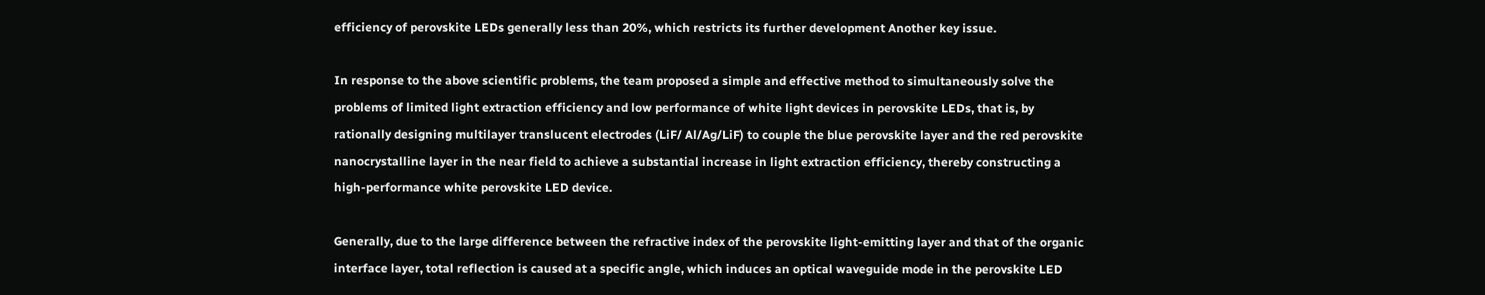efficiency of perovskite LEDs generally less than 20%, which restricts its further development Another key issue.

In response to the above scientific problems, the team proposed a simple and effective method to simultaneously solve the problems of limited light extraction efficiency and low performance of white light devices in perovskite LEDs, that is, by rationally designing multilayer translucent electrodes (LiF/ Al/Ag/LiF) to couple the blue perovskite layer and the red perovskite nanocrystalline layer in the near field to achieve a substantial increase in light extraction efficiency, thereby constructing a high-performance white perovskite LED device.

Generally, due to the large difference between the refractive index of the perovskite light-emitting layer and that of the organic interface layer, total reflection is caused at a specific angle, which induces an optical waveguide mode in the perovskite LED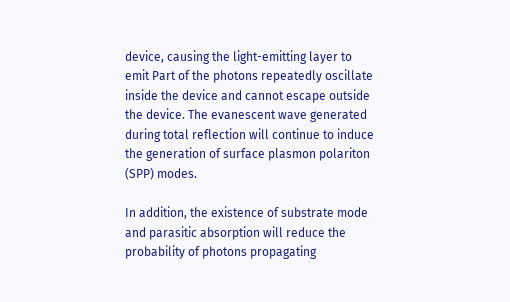device, causing the light-emitting layer to emit Part of the photons repeatedly oscillate inside the device and cannot escape outside the device. The evanescent wave generated during total reflection will continue to induce the generation of surface plasmon polariton (SPP) modes.

In addition, the existence of substrate mode and parasitic absorption will reduce the probability of photons propagating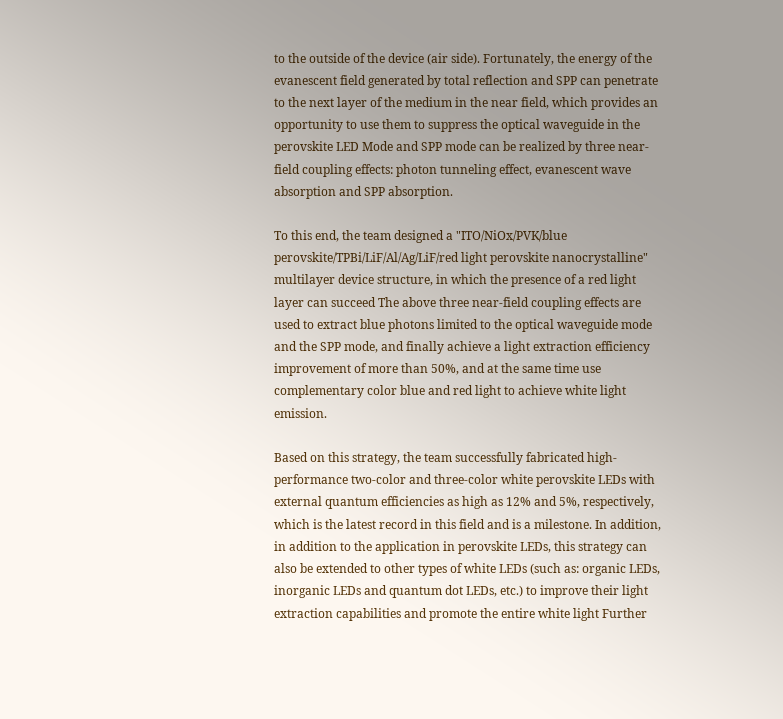to the outside of the device (air side). Fortunately, the energy of the evanescent field generated by total reflection and SPP can penetrate to the next layer of the medium in the near field, which provides an opportunity to use them to suppress the optical waveguide in the perovskite LED Mode and SPP mode can be realized by three near-field coupling effects: photon tunneling effect, evanescent wave absorption and SPP absorption.

To this end, the team designed a "ITO/NiOx/PVK/blue perovskite/TPBi/LiF/Al/Ag/LiF/red light perovskite nanocrystalline" multilayer device structure, in which the presence of a red light layer can succeed The above three near-field coupling effects are used to extract blue photons limited to the optical waveguide mode and the SPP mode, and finally achieve a light extraction efficiency improvement of more than 50%, and at the same time use complementary color blue and red light to achieve white light emission.

Based on this strategy, the team successfully fabricated high-performance two-color and three-color white perovskite LEDs with external quantum efficiencies as high as 12% and 5%, respectively, which is the latest record in this field and is a milestone. In addition, in addition to the application in perovskite LEDs, this strategy can also be extended to other types of white LEDs (such as: organic LEDs, inorganic LEDs and quantum dot LEDs, etc.) to improve their light extraction capabilities and promote the entire white light Further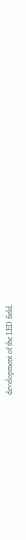development of the LED field.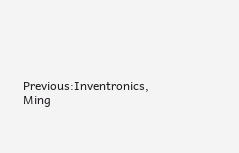Previous:Inventronics, Ming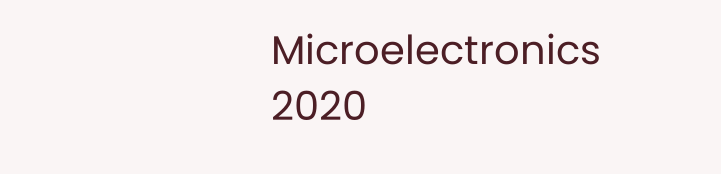Microelectronics 2020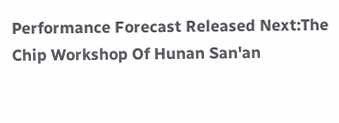Performance Forecast Released Next:The Chip Workshop Of Hunan San'an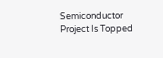Semiconductor Project Is Topped